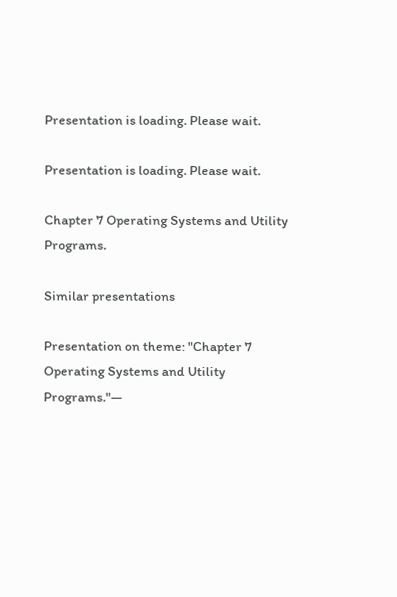Presentation is loading. Please wait.

Presentation is loading. Please wait.

Chapter 7 Operating Systems and Utility Programs.

Similar presentations

Presentation on theme: "Chapter 7 Operating Systems and Utility Programs."—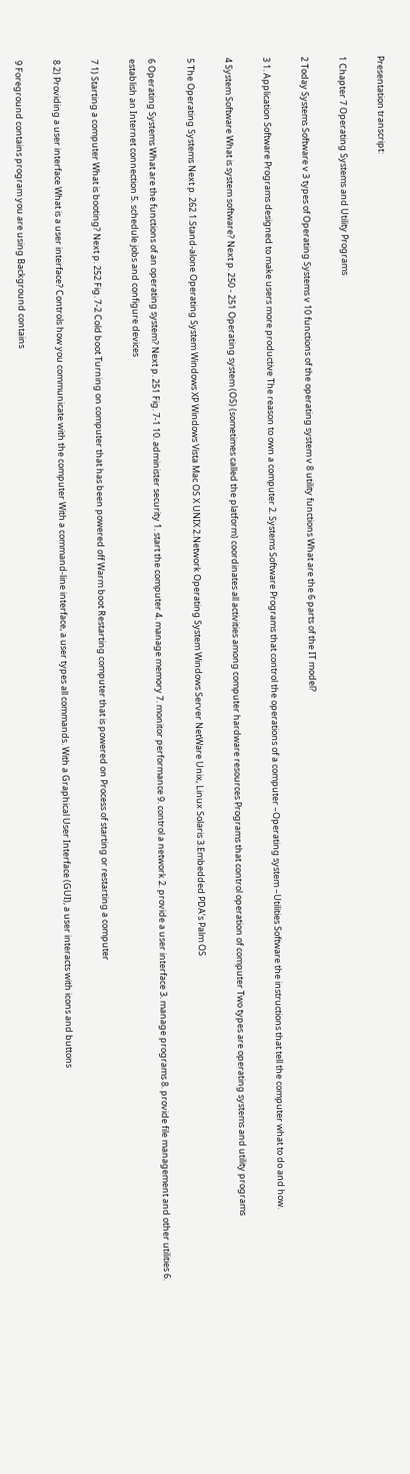Presentation transcript:

1 Chapter 7 Operating Systems and Utility Programs

2 Today Systems Software v 3 types of Operating Systems v 10 functions of the operating system v 8 utility functions What are the 6 parts of the IT model?

3 1. Application Software Programs designed to make users more productive The reason to own a computer 2. Systems Software Programs that control the operations of a computer –Operating system –Utilities Software the instructions that tell the computer what to do and how.

4 System Software What is system software? Next p. 250 - 251 Operating system (OS) (sometimes called the platform) coordinates all activities among computer hardware resources Programs that control operation of computer Two types are operating systems and utility programs

5 The Operating Systems Next p. 262 1.Stand-alone Operating System Windows XP Windows Vista Mac OS X UNIX 2.Network Operating System Windows Server NetWare Unix, Linux Solaris 3.Embedded PDA’s Palm OS

6 Operating Systems What are the functions of an operating system? Next p. 251 Fig. 7-1 10. administer security 1. start the computer 4. manage memory 7. monitor performance 9. control a network 2. provide a user interface 3. manage programs 8. provide file management and other utilities 6. establish an Internet connection 5. schedule jobs and configure devices

7 1) Starting a computer What is booting? Next p. 252 Fig. 7-2 Cold boot Turning on computer that has been powered off Warm boot Restarting computer that is powered on Process of starting or restarting a computer

8 2) Providing a user interface What is a user interface? Controls how you communicate with the computer With a command-line interface, a user types all commands. With a Graphical User Interface (GUI), a user interacts with icons and buttons

9 Foreground contains program you are using Background contains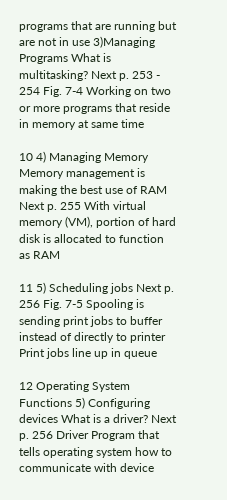programs that are running but are not in use 3)Managing Programs What is multitasking? Next p. 253 - 254 Fig. 7-4 Working on two or more programs that reside in memory at same time

10 4) Managing Memory Memory management is making the best use of RAM Next p. 255 With virtual memory (VM), portion of hard disk is allocated to function as RAM

11 5) Scheduling jobs Next p. 256 Fig. 7-5 Spooling is sending print jobs to buffer instead of directly to printer Print jobs line up in queue

12 Operating System Functions 5) Configuring devices What is a driver? Next p. 256 Driver Program that tells operating system how to communicate with device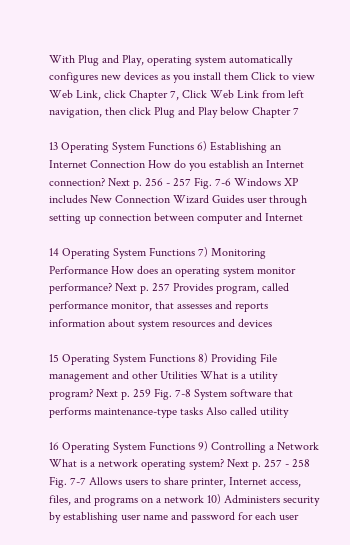With Plug and Play, operating system automatically configures new devices as you install them Click to view Web Link, click Chapter 7, Click Web Link from left navigation, then click Plug and Play below Chapter 7

13 Operating System Functions 6) Establishing an Internet Connection How do you establish an Internet connection? Next p. 256 - 257 Fig. 7-6 Windows XP includes New Connection Wizard Guides user through setting up connection between computer and Internet

14 Operating System Functions 7) Monitoring Performance How does an operating system monitor performance? Next p. 257 Provides program, called performance monitor, that assesses and reports information about system resources and devices

15 Operating System Functions 8) Providing File management and other Utilities What is a utility program? Next p. 259 Fig. 7-8 System software that performs maintenance-type tasks Also called utility

16 Operating System Functions 9) Controlling a Network What is a network operating system? Next p. 257 - 258 Fig. 7-7 Allows users to share printer, Internet access, files, and programs on a network 10) Administers security by establishing user name and password for each user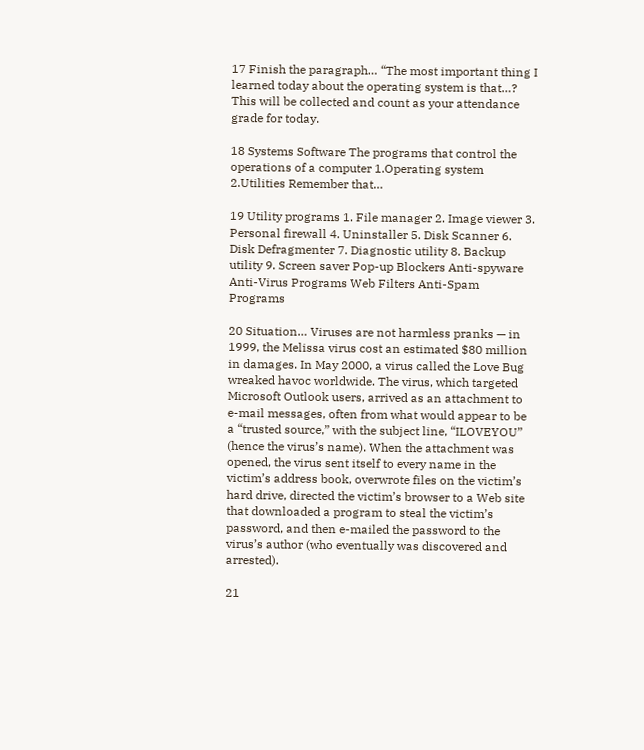17 Finish the paragraph… “The most important thing I learned today about the operating system is that…? This will be collected and count as your attendance grade for today.

18 Systems Software The programs that control the operations of a computer 1.Operating system 2.Utilities Remember that…

19 Utility programs 1. File manager 2. Image viewer 3. Personal firewall 4. Uninstaller 5. Disk Scanner 6. Disk Defragmenter 7. Diagnostic utility 8. Backup utility 9. Screen saver Pop-up Blockers Anti-spyware Anti-Virus Programs Web Filters Anti-Spam Programs

20 Situation… Viruses are not harmless pranks — in 1999, the Melissa virus cost an estimated $80 million in damages. In May 2000, a virus called the Love Bug wreaked havoc worldwide. The virus, which targeted Microsoft Outlook users, arrived as an attachment to e-mail messages, often from what would appear to be a “trusted source,” with the subject line, “ILOVEYOU” (hence the virus’s name). When the attachment was opened, the virus sent itself to every name in the victim’s address book, overwrote files on the victim’s hard drive, directed the victim’s browser to a Web site that downloaded a program to steal the victim’s password, and then e-mailed the password to the virus’s author (who eventually was discovered and arrested).

21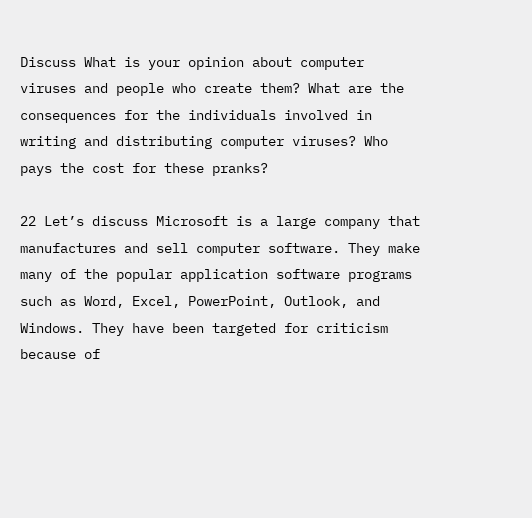Discuss What is your opinion about computer viruses and people who create them? What are the consequences for the individuals involved in writing and distributing computer viruses? Who pays the cost for these pranks?

22 Let’s discuss Microsoft is a large company that manufactures and sell computer software. They make many of the popular application software programs such as Word, Excel, PowerPoint, Outlook, and Windows. They have been targeted for criticism because of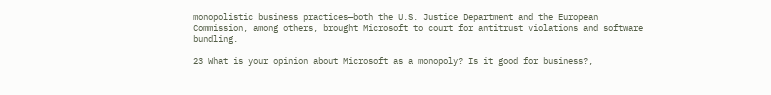monopolistic business practices—both the U.S. Justice Department and the European Commission, among others, brought Microsoft to court for antitrust violations and software bundling.

23 What is your opinion about Microsoft as a monopoly? Is it good for business?,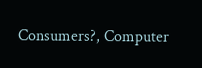Consumers?, Computer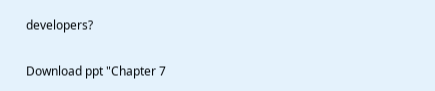developers?

Download ppt "Chapter 7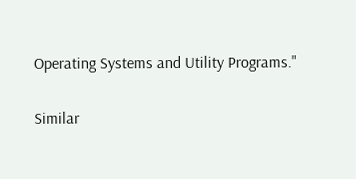Operating Systems and Utility Programs."

Similar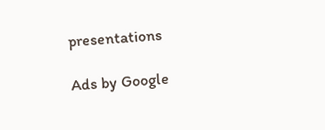presentations

Ads by Google